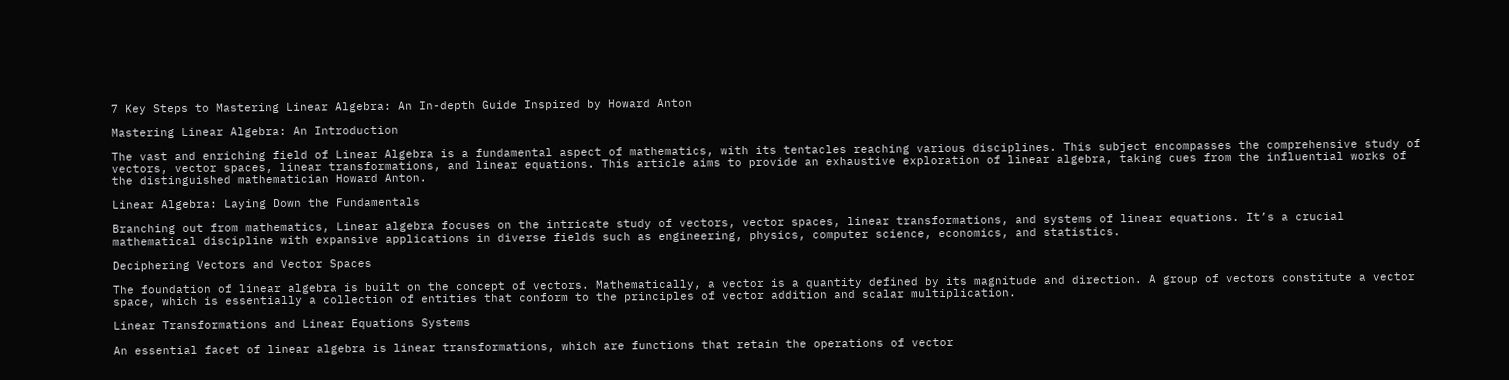7 Key Steps to Mastering Linear Algebra: An In-depth Guide Inspired by Howard Anton

Mastering Linear Algebra: An Introduction

The vast and enriching field of Linear Algebra is a fundamental aspect of mathematics, with its tentacles reaching various disciplines. This subject encompasses the comprehensive study of vectors, vector spaces, linear transformations, and linear equations. This article aims to provide an exhaustive exploration of linear algebra, taking cues from the influential works of the distinguished mathematician Howard Anton.

Linear Algebra: Laying Down the Fundamentals

Branching out from mathematics, Linear algebra focuses on the intricate study of vectors, vector spaces, linear transformations, and systems of linear equations. It’s a crucial mathematical discipline with expansive applications in diverse fields such as engineering, physics, computer science, economics, and statistics.

Deciphering Vectors and Vector Spaces

The foundation of linear algebra is built on the concept of vectors. Mathematically, a vector is a quantity defined by its magnitude and direction. A group of vectors constitute a vector space, which is essentially a collection of entities that conform to the principles of vector addition and scalar multiplication.

Linear Transformations and Linear Equations Systems

An essential facet of linear algebra is linear transformations, which are functions that retain the operations of vector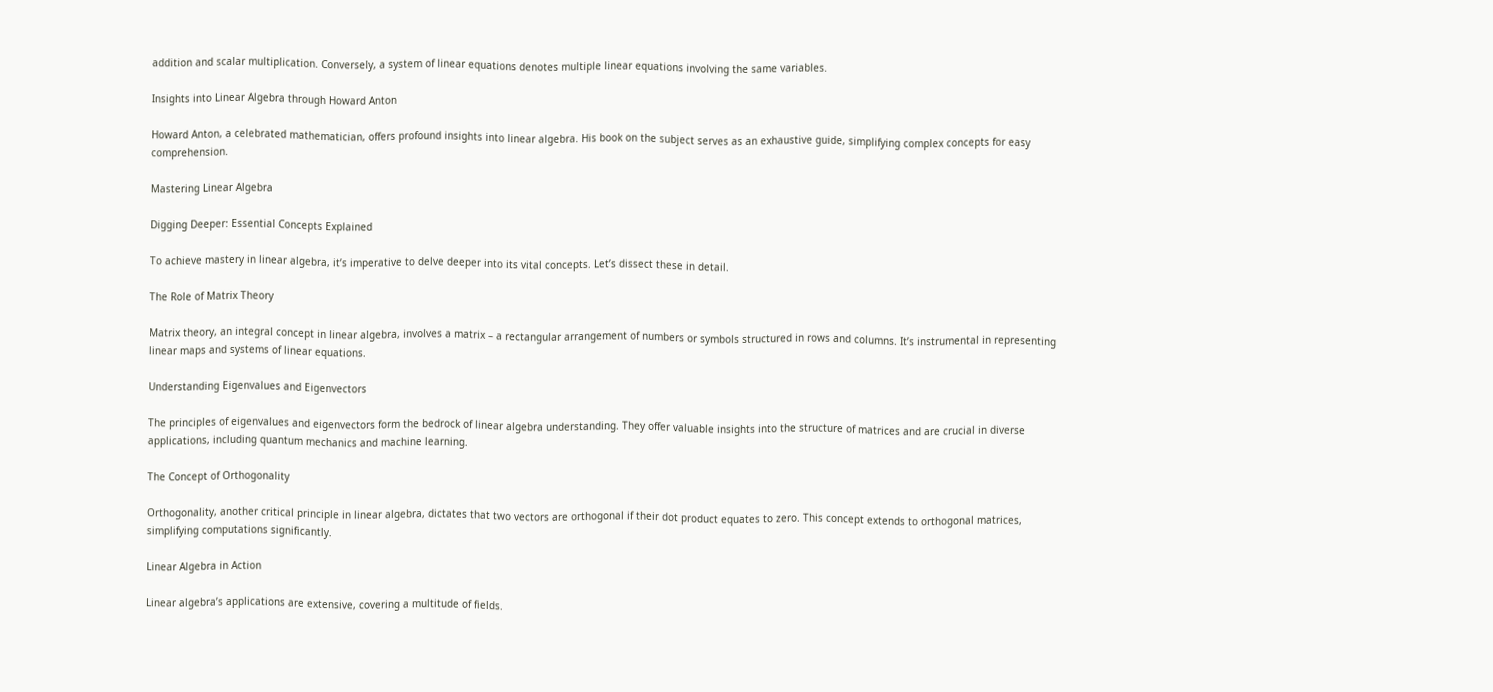addition and scalar multiplication. Conversely, a system of linear equations denotes multiple linear equations involving the same variables.

Insights into Linear Algebra through Howard Anton

Howard Anton, a celebrated mathematician, offers profound insights into linear algebra. His book on the subject serves as an exhaustive guide, simplifying complex concepts for easy comprehension.

Mastering Linear Algebra

Digging Deeper: Essential Concepts Explained

To achieve mastery in linear algebra, it’s imperative to delve deeper into its vital concepts. Let’s dissect these in detail.

The Role of Matrix Theory

Matrix theory, an integral concept in linear algebra, involves a matrix – a rectangular arrangement of numbers or symbols structured in rows and columns. It’s instrumental in representing linear maps and systems of linear equations.

Understanding Eigenvalues and Eigenvectors

The principles of eigenvalues and eigenvectors form the bedrock of linear algebra understanding. They offer valuable insights into the structure of matrices and are crucial in diverse applications, including quantum mechanics and machine learning.

The Concept of Orthogonality

Orthogonality, another critical principle in linear algebra, dictates that two vectors are orthogonal if their dot product equates to zero. This concept extends to orthogonal matrices, simplifying computations significantly.

Linear Algebra in Action

Linear algebra’s applications are extensive, covering a multitude of fields.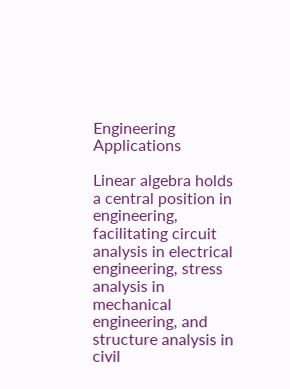Engineering Applications

Linear algebra holds a central position in engineering, facilitating circuit analysis in electrical engineering, stress analysis in mechanical engineering, and structure analysis in civil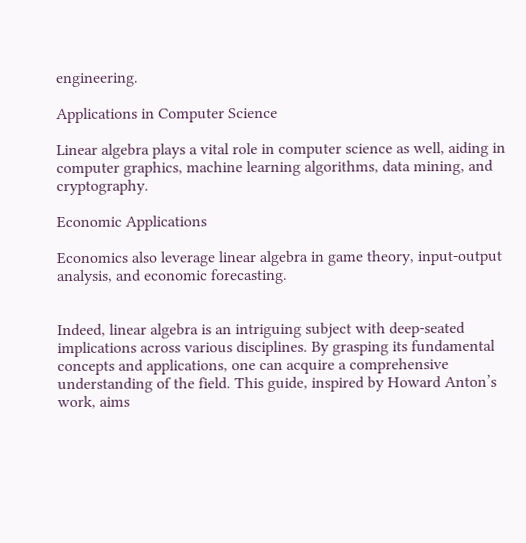engineering.

Applications in Computer Science

Linear algebra plays a vital role in computer science as well, aiding in computer graphics, machine learning algorithms, data mining, and cryptography.

Economic Applications

Economics also leverage linear algebra in game theory, input-output analysis, and economic forecasting.


Indeed, linear algebra is an intriguing subject with deep-seated implications across various disciplines. By grasping its fundamental concepts and applications, one can acquire a comprehensive understanding of the field. This guide, inspired by Howard Anton’s work, aims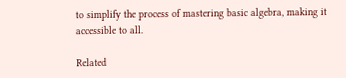to simplify the process of mastering basic algebra, making it accessible to all.

Related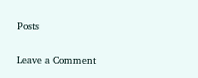Posts

Leave a Comment